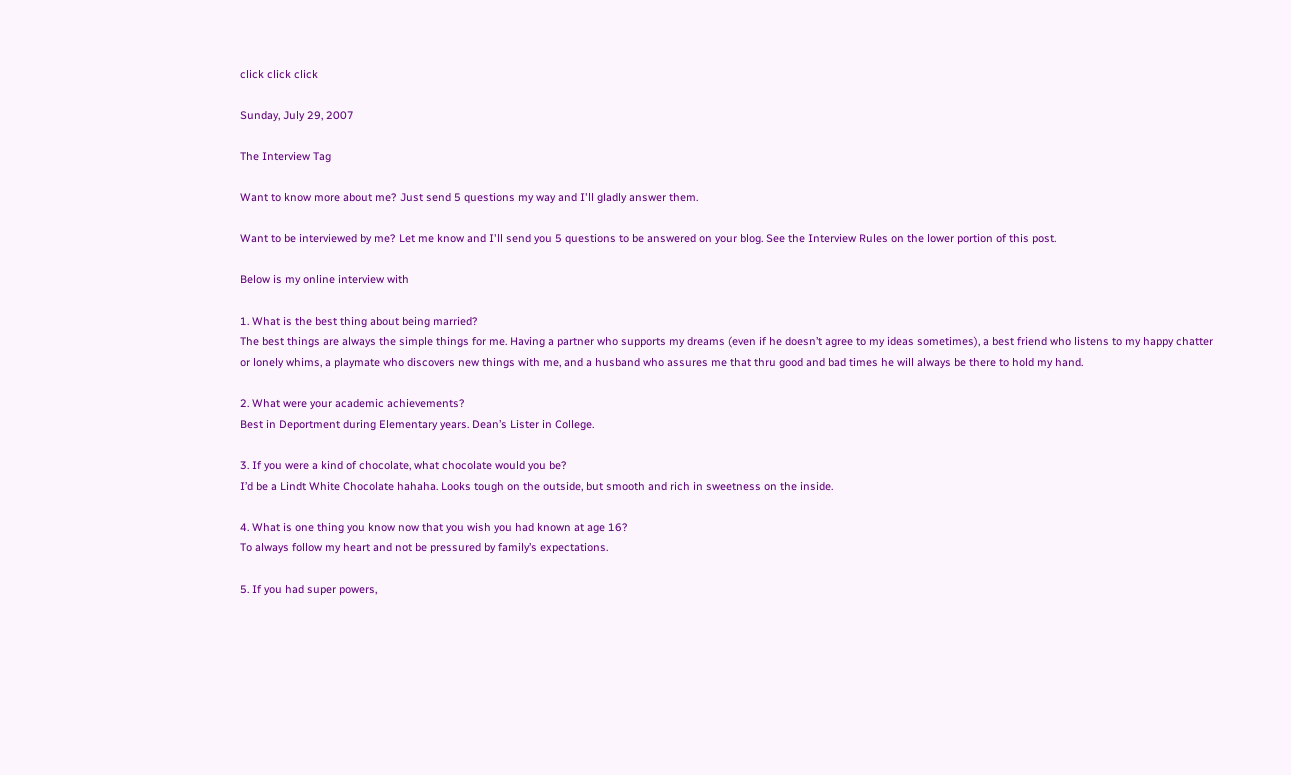click click click

Sunday, July 29, 2007

The Interview Tag

Want to know more about me? Just send 5 questions my way and I'll gladly answer them.

Want to be interviewed by me? Let me know and I'll send you 5 questions to be answered on your blog. See the Interview Rules on the lower portion of this post.

Below is my online interview with

1. What is the best thing about being married?
The best things are always the simple things for me. Having a partner who supports my dreams (even if he doesn’t agree to my ideas sometimes), a best friend who listens to my happy chatter or lonely whims, a playmate who discovers new things with me, and a husband who assures me that thru good and bad times he will always be there to hold my hand.

2. What were your academic achievements?
Best in Deportment during Elementary years. Dean’s Lister in College.

3. If you were a kind of chocolate, what chocolate would you be?
I’d be a Lindt White Chocolate hahaha. Looks tough on the outside, but smooth and rich in sweetness on the inside.

4. What is one thing you know now that you wish you had known at age 16?
To always follow my heart and not be pressured by family’s expectations.

5. If you had super powers,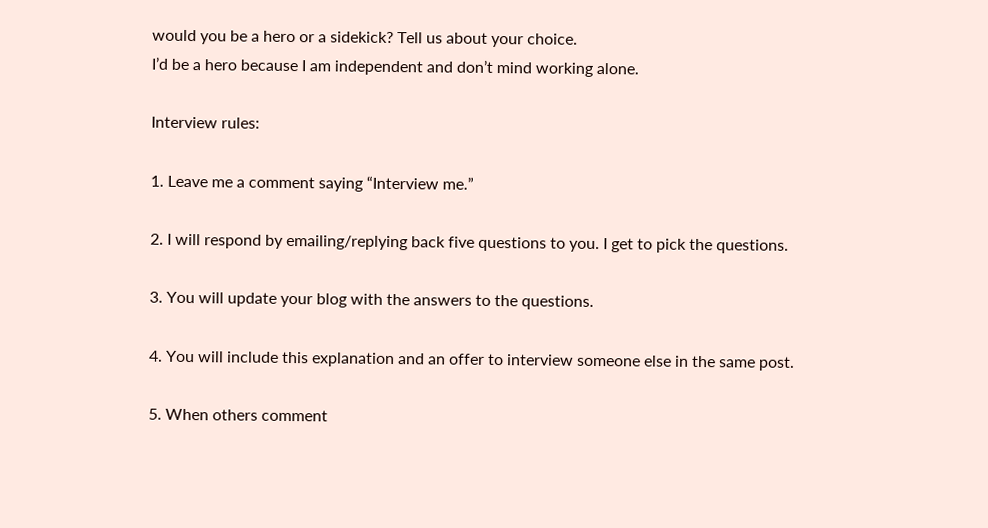would you be a hero or a sidekick? Tell us about your choice.
I’d be a hero because I am independent and don’t mind working alone.

Interview rules:

1. Leave me a comment saying “Interview me.”

2. I will respond by emailing/replying back five questions to you. I get to pick the questions.

3. You will update your blog with the answers to the questions.

4. You will include this explanation and an offer to interview someone else in the same post.

5. When others comment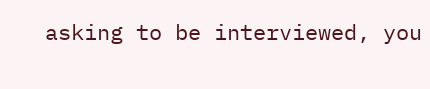asking to be interviewed, you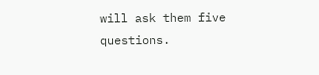will ask them five questions.